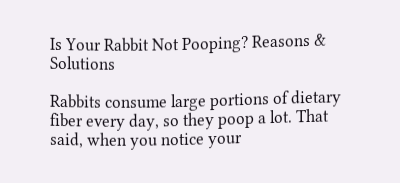Is Your Rabbit Not Pooping? Reasons & Solutions

Rabbits consume large portions of dietary fiber every day, so they poop a lot. That said, when you notice your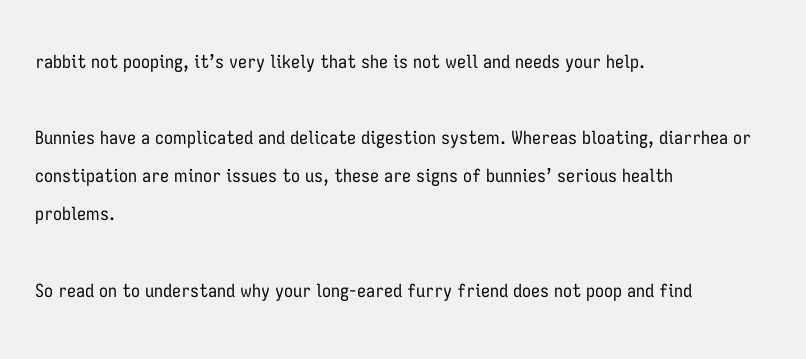rabbit not pooping, it’s very likely that she is not well and needs your help.

Bunnies have a complicated and delicate digestion system. Whereas bloating, diarrhea or constipation are minor issues to us, these are signs of bunnies’ serious health problems.

So read on to understand why your long-eared furry friend does not poop and find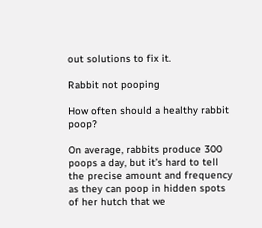out solutions to fix it.

Rabbit not pooping

How often should a healthy rabbit poop?

On average, rabbits produce 300 poops a day, but it’s hard to tell the precise amount and frequency as they can poop in hidden spots of her hutch that we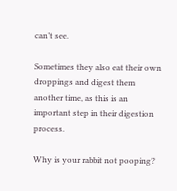can’t see.

Sometimes they also eat their own droppings and digest them another time, as this is an important step in their digestion process.

Why is your rabbit not pooping?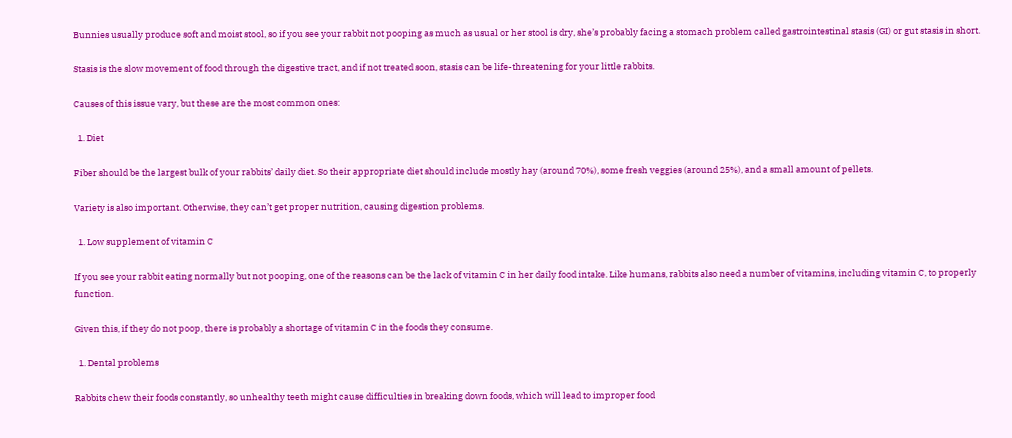Bunnies usually produce soft and moist stool, so if you see your rabbit not pooping as much as usual or her stool is dry, she’s probably facing a stomach problem called gastrointestinal stasis (GI) or gut stasis in short.

Stasis is the slow movement of food through the digestive tract, and if not treated soon, stasis can be life-threatening for your little rabbits.

Causes of this issue vary, but these are the most common ones:

  1. Diet

Fiber should be the largest bulk of your rabbits’ daily diet. So their appropriate diet should include mostly hay (around 70%), some fresh veggies (around 25%), and a small amount of pellets.

Variety is also important. Otherwise, they can’t get proper nutrition, causing digestion problems.

  1. Low supplement of vitamin C

If you see your rabbit eating normally but not pooping, one of the reasons can be the lack of vitamin C in her daily food intake. Like humans, rabbits also need a number of vitamins, including vitamin C, to properly function.

Given this, if they do not poop, there is probably a shortage of vitamin C in the foods they consume.

  1. Dental problems

Rabbits chew their foods constantly, so unhealthy teeth might cause difficulties in breaking down foods, which will lead to improper food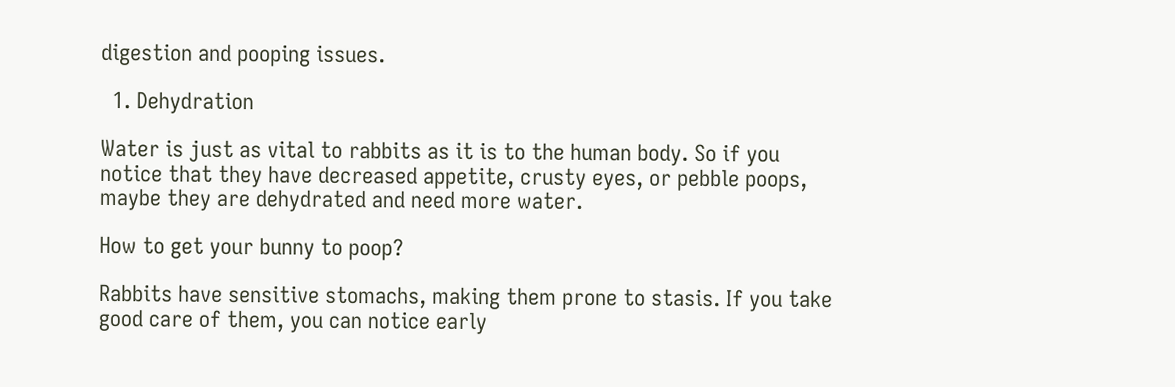digestion and pooping issues.

  1. Dehydration

Water is just as vital to rabbits as it is to the human body. So if you notice that they have decreased appetite, crusty eyes, or pebble poops, maybe they are dehydrated and need more water.

How to get your bunny to poop?

Rabbits have sensitive stomachs, making them prone to stasis. If you take good care of them, you can notice early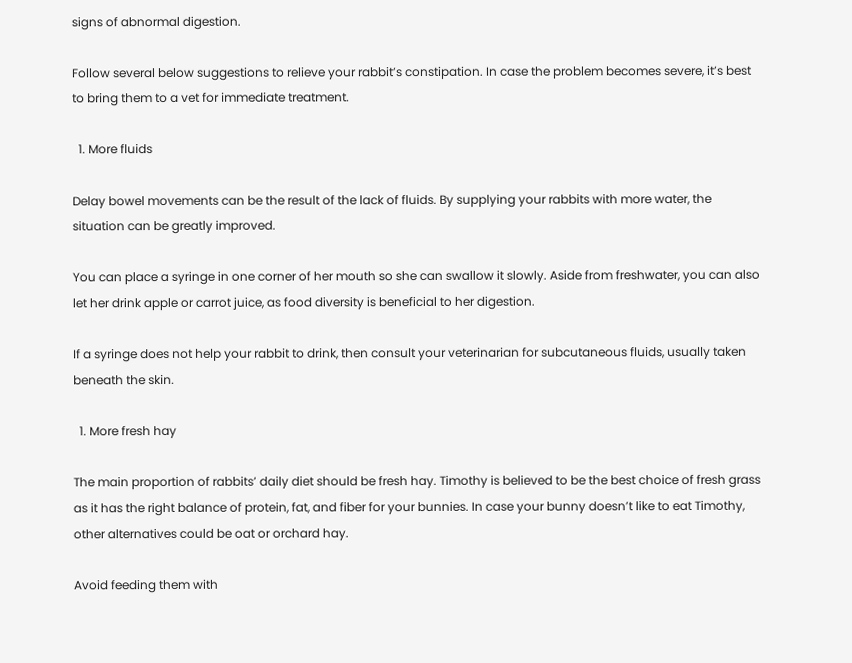signs of abnormal digestion.

Follow several below suggestions to relieve your rabbit’s constipation. In case the problem becomes severe, it’s best to bring them to a vet for immediate treatment.

  1. More fluids

Delay bowel movements can be the result of the lack of fluids. By supplying your rabbits with more water, the situation can be greatly improved.

You can place a syringe in one corner of her mouth so she can swallow it slowly. Aside from freshwater, you can also let her drink apple or carrot juice, as food diversity is beneficial to her digestion.

If a syringe does not help your rabbit to drink, then consult your veterinarian for subcutaneous fluids, usually taken beneath the skin.

  1. More fresh hay

The main proportion of rabbits’ daily diet should be fresh hay. Timothy is believed to be the best choice of fresh grass as it has the right balance of protein, fat, and fiber for your bunnies. In case your bunny doesn’t like to eat Timothy, other alternatives could be oat or orchard hay.

Avoid feeding them with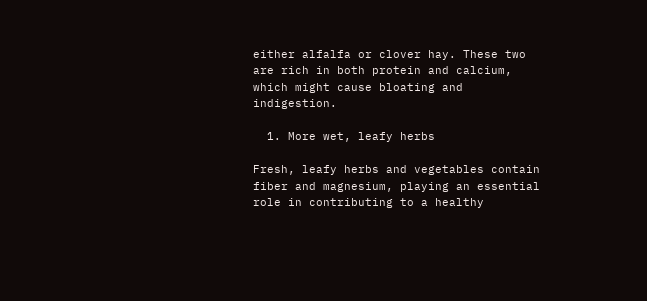either alfalfa or clover hay. These two are rich in both protein and calcium, which might cause bloating and indigestion.

  1. More wet, leafy herbs

Fresh, leafy herbs and vegetables contain fiber and magnesium, playing an essential role in contributing to a healthy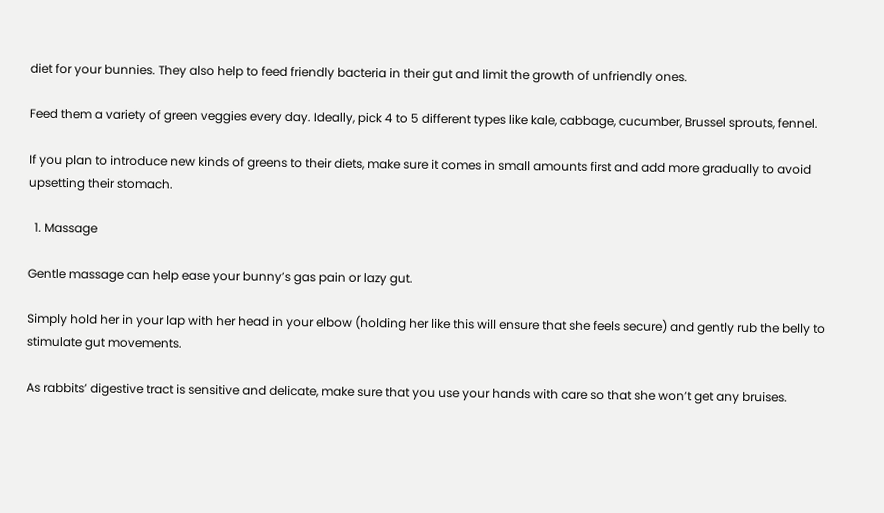diet for your bunnies. They also help to feed friendly bacteria in their gut and limit the growth of unfriendly ones.

Feed them a variety of green veggies every day. Ideally, pick 4 to 5 different types like kale, cabbage, cucumber, Brussel sprouts, fennel.

If you plan to introduce new kinds of greens to their diets, make sure it comes in small amounts first and add more gradually to avoid upsetting their stomach.

  1. Massage

Gentle massage can help ease your bunny’s gas pain or lazy gut.

Simply hold her in your lap with her head in your elbow (holding her like this will ensure that she feels secure) and gently rub the belly to stimulate gut movements.

As rabbits’ digestive tract is sensitive and delicate, make sure that you use your hands with care so that she won’t get any bruises.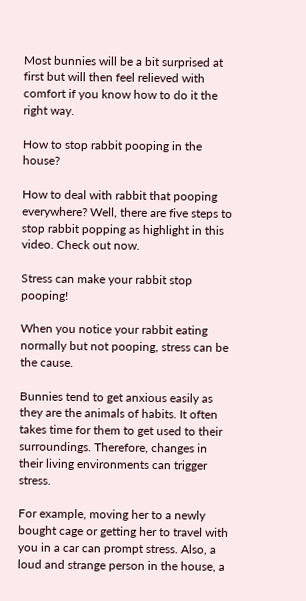Most bunnies will be a bit surprised at first but will then feel relieved with comfort if you know how to do it the right way.

How to stop rabbit pooping in the house?

How to deal with rabbit that pooping everywhere? Well, there are five steps to stop rabbit popping as highlight in this video. Check out now.

Stress can make your rabbit stop pooping!

When you notice your rabbit eating normally but not pooping, stress can be the cause.

Bunnies tend to get anxious easily as they are the animals of habits. It often takes time for them to get used to their surroundings. Therefore, changes in their living environments can trigger stress.

For example, moving her to a newly bought cage or getting her to travel with you in a car can prompt stress. Also, a loud and strange person in the house, a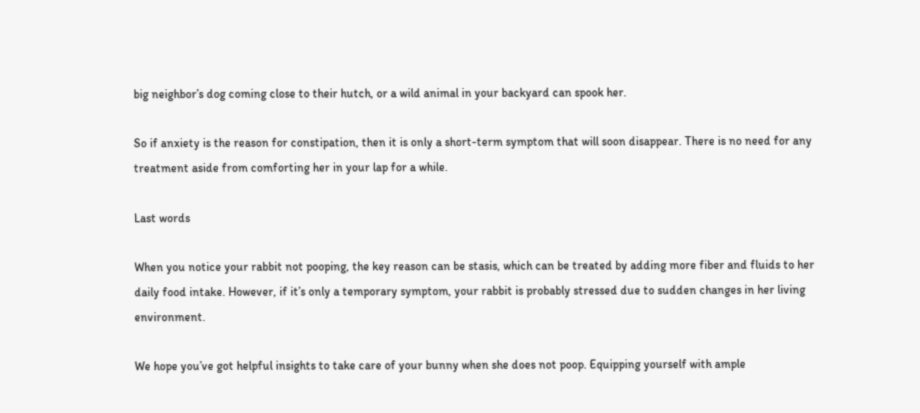big neighbor’s dog coming close to their hutch, or a wild animal in your backyard can spook her.

So if anxiety is the reason for constipation, then it is only a short-term symptom that will soon disappear. There is no need for any treatment aside from comforting her in your lap for a while.

Last words

When you notice your rabbit not pooping, the key reason can be stasis, which can be treated by adding more fiber and fluids to her daily food intake. However, if it’s only a temporary symptom, your rabbit is probably stressed due to sudden changes in her living environment.

We hope you’ve got helpful insights to take care of your bunny when she does not poop. Equipping yourself with ample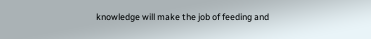knowledge will make the job of feeding and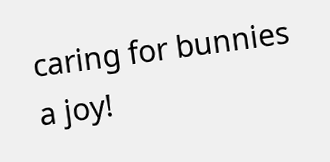caring for bunnies a joy!